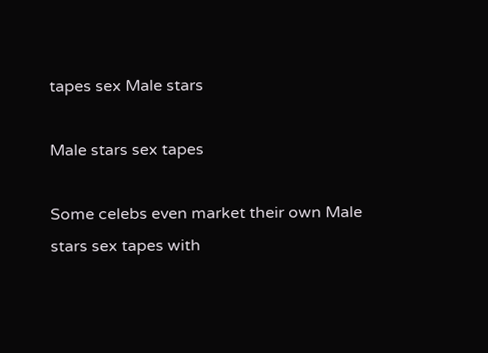tapes sex Male stars

Male stars sex tapes

Some celebs even market their own Male stars sex tapes with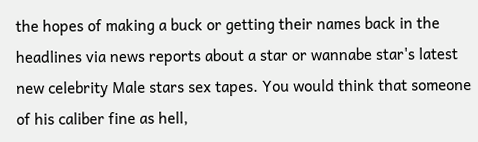the hopes of making a buck or getting their names back in the headlines via news reports about a star or wannabe star's latest new celebrity Male stars sex tapes. You would think that someone of his caliber fine as hell,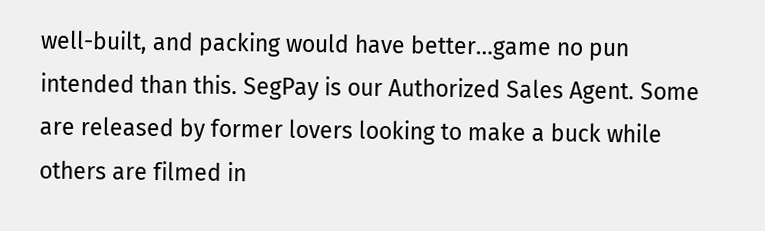well-built, and packing would have better…game no pun intended than this. SegPay is our Authorized Sales Agent. Some are released by former lovers looking to make a buck while others are filmed in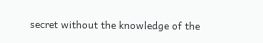secret without the knowledge of the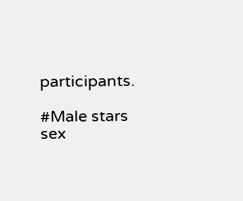participants.

#Male stars sex